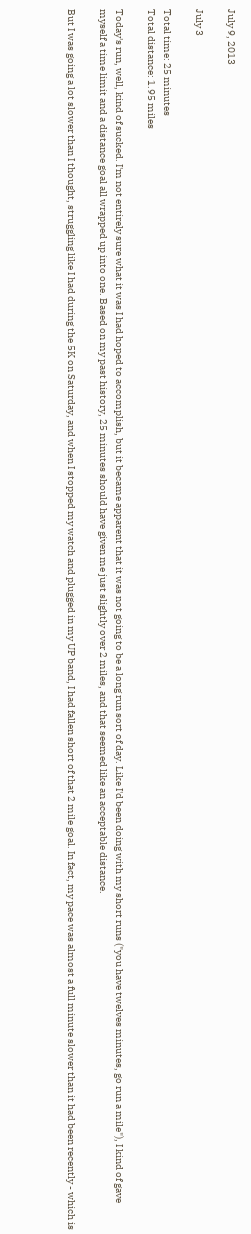July 9, 2013

July 3

Total time: 25 minutes
Total distance: 1.95 miles

Today's run, well, kind of sucked. I'm not entirely sure what it was I had hoped to accomplish, but it became apparent that it was not going to be a long run sort of day. Like I'd been doing with my short runs ("you have twelves minutes, go run a mile"), I kind of gave myself a time limit and a distance goal all wrapped up into one. Based on my past history, 25 minutes should have given me just slightly over 2 miles, and that seemed like an acceptable distance.

But I was going a lot slower than I thought, struggling like I had during the 5K on Saturday, and when I stopped my watch and plugged in my UP band, I had fallen short of that 2 mile goal. In fact, my pace was almost a full minute slower than it had been recently - which is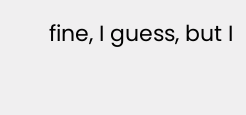fine, I guess, but I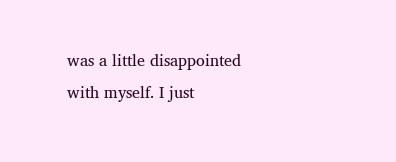was a little disappointed with myself. I just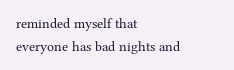reminded myself that everyone has bad nights and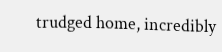trudged home, incredibly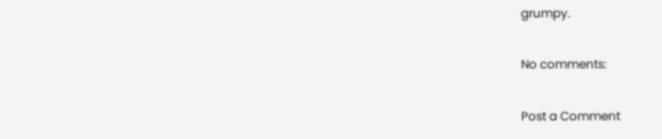grumpy.

No comments:

Post a Comment